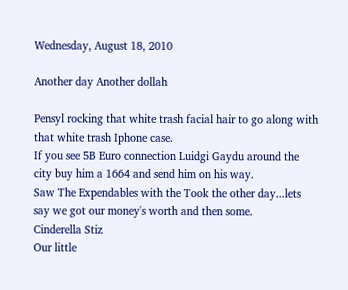Wednesday, August 18, 2010

Another day Another dollah

Pensyl rocking that white trash facial hair to go along with that white trash Iphone case.
If you see 5B Euro connection Luidgi Gaydu around the city buy him a 1664 and send him on his way.
Saw The Expendables with the Took the other day...lets say we got our money's worth and then some.
Cinderella Stiz
Our little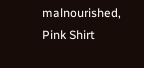malnourished, Pink Shirt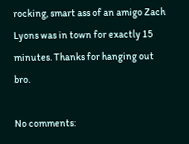rocking, smart ass of an amigo Zach Lyons was in town for exactly 15 minutes. Thanks for hanging out bro.

No comments: